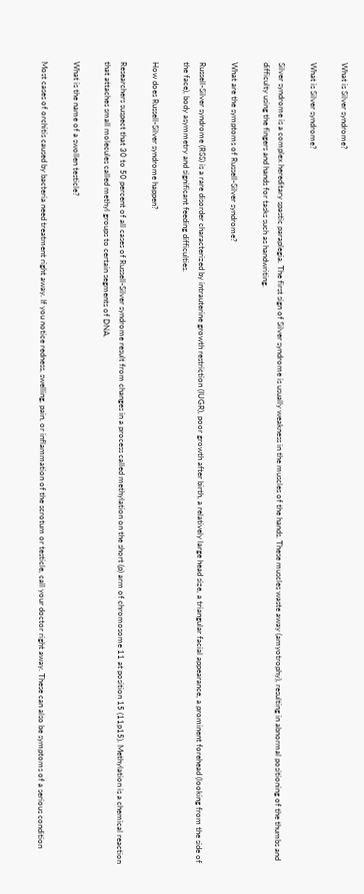What is Silver syndrome?

What is Silver syndrome?

Silver syndrome is a complex hereditary spastic paraplegia. The first sign of Silver syndrome is usually weakness in the muscles of the hands. These muscles waste away (amyotrophy), resulting in abnormal positioning of the thumbs and difficulty using the fingers and hands for tasks such as handwriting.

What are the symptoms of Russell-Silver syndrome?

Russell-Silver syndrome (RSS) is a rare disorder characterized by intrauterine growth restriction (IUGR), poor growth after birth, a relatively large head size, a triangular facial appearance, a prominent forehead (looking from the side of the face), body asymmetry and significant feeding difficulties.

How does Russell-Silver syndrome happen?

Researchers suspect that 30 to 50 percent of all cases of Russell-Silver syndrome result from changes in a process called methylation on the short (p) arm of chromosome 11 at position 15 (11p15). Methylation is a chemical reaction that attaches small molecules called methyl groups to certain segments of DNA.

What is the name of a swollen testicle?

Most cases of orchitis caused by bacteria need treatment right away. If you notice redness, swelling, pain, or inflammation of the scrotum or testicle, call your doctor right away. These can also be symptoms of a serious condition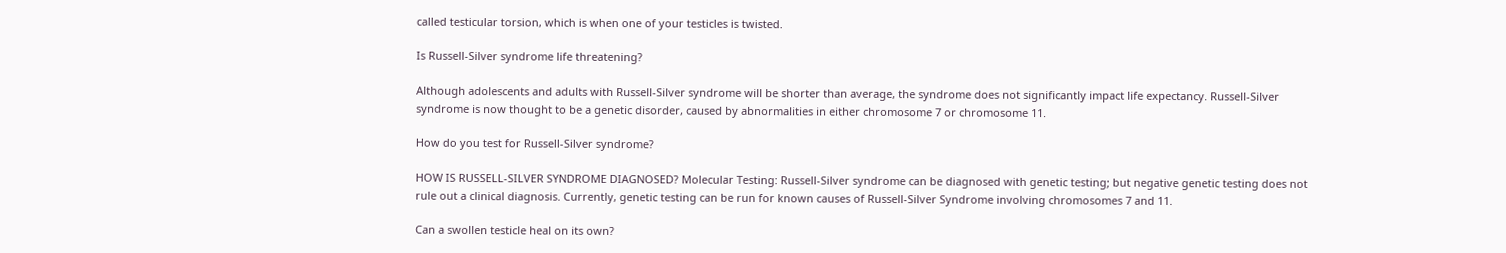called testicular torsion, which is when one of your testicles is twisted.

Is Russell-Silver syndrome life threatening?

Although adolescents and adults with Russell-Silver syndrome will be shorter than average, the syndrome does not significantly impact life expectancy. Russell-Silver syndrome is now thought to be a genetic disorder, caused by abnormalities in either chromosome 7 or chromosome 11.

How do you test for Russell-Silver syndrome?

HOW IS RUSSELL-SILVER SYNDROME DIAGNOSED? Molecular Testing: Russell-Silver syndrome can be diagnosed with genetic testing; but negative genetic testing does not rule out a clinical diagnosis. Currently, genetic testing can be run for known causes of Russell-Silver Syndrome involving chromosomes 7 and 11.

Can a swollen testicle heal on its own?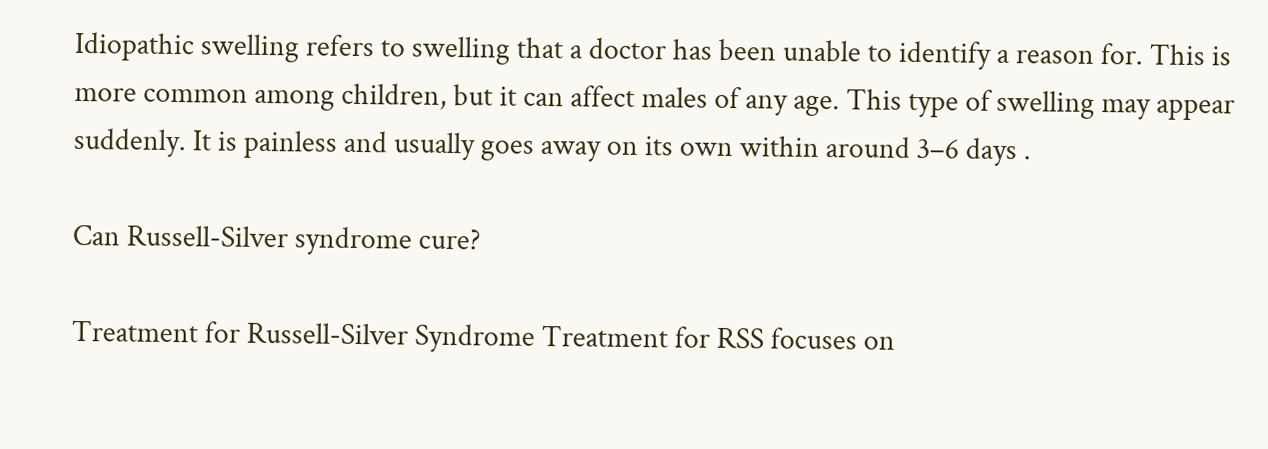Idiopathic swelling refers to swelling that a doctor has been unable to identify a reason for. This is more common among children, but it can affect males of any age. This type of swelling may appear suddenly. It is painless and usually goes away on its own within around 3–6 days .

Can Russell-Silver syndrome cure?

Treatment for Russell-Silver Syndrome Treatment for RSS focuses on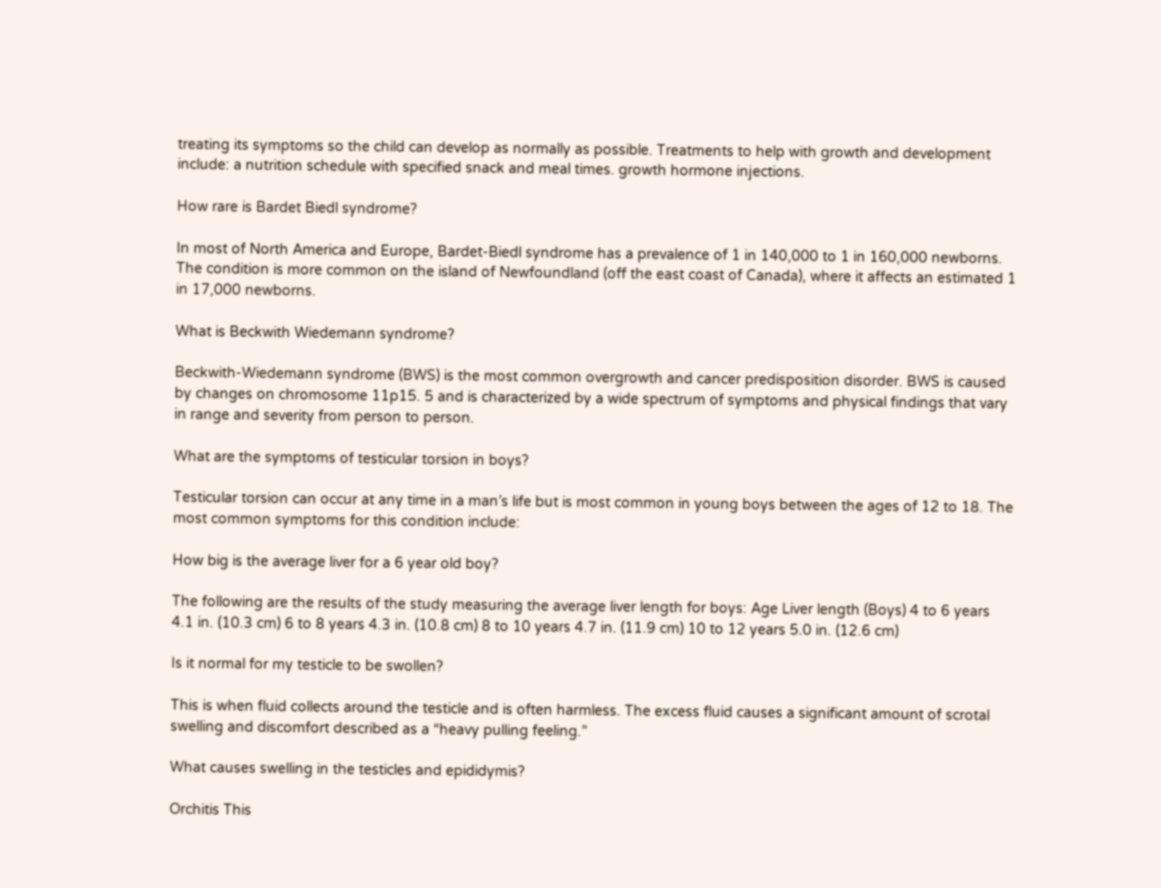treating its symptoms so the child can develop as normally as possible. Treatments to help with growth and development include: a nutrition schedule with specified snack and meal times. growth hormone injections.

How rare is Bardet Biedl syndrome?

In most of North America and Europe, Bardet-Biedl syndrome has a prevalence of 1 in 140,000 to 1 in 160,000 newborns. The condition is more common on the island of Newfoundland (off the east coast of Canada), where it affects an estimated 1 in 17,000 newborns.

What is Beckwith Wiedemann syndrome?

Beckwith-Wiedemann syndrome (BWS) is the most common overgrowth and cancer predisposition disorder. BWS is caused by changes on chromosome 11p15. 5 and is characterized by a wide spectrum of symptoms and physical findings that vary in range and severity from person to person.

What are the symptoms of testicular torsion in boys?

Testicular torsion can occur at any time in a man’s life but is most common in young boys between the ages of 12 to 18. The most common symptoms for this condition include:

How big is the average liver for a 6 year old boy?

The following are the results of the study measuring the average liver length for boys: Age Liver length (Boys) 4 to 6 years 4.1 in. (10.3 cm) 6 to 8 years 4.3 in. (10.8 cm) 8 to 10 years 4.7 in. (11.9 cm) 10 to 12 years 5.0 in. (12.6 cm)

Is it normal for my testicle to be swollen?

This is when fluid collects around the testicle and is often harmless. The excess fluid causes a significant amount of scrotal swelling and discomfort described as a “heavy pulling feeling.”

What causes swelling in the testicles and epididymis?

Orchitis This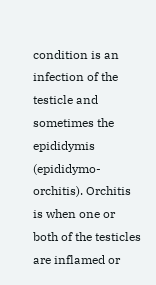condition is an infection of the testicle and sometimes the epididymis (epididymo-orchitis). Orchitis is when one or both of the testicles are inflamed or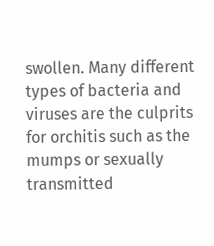swollen. Many different types of bacteria and viruses are the culprits for orchitis such as the mumps or sexually transmitted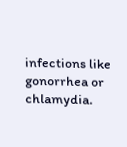infections like gonorrhea or chlamydia.